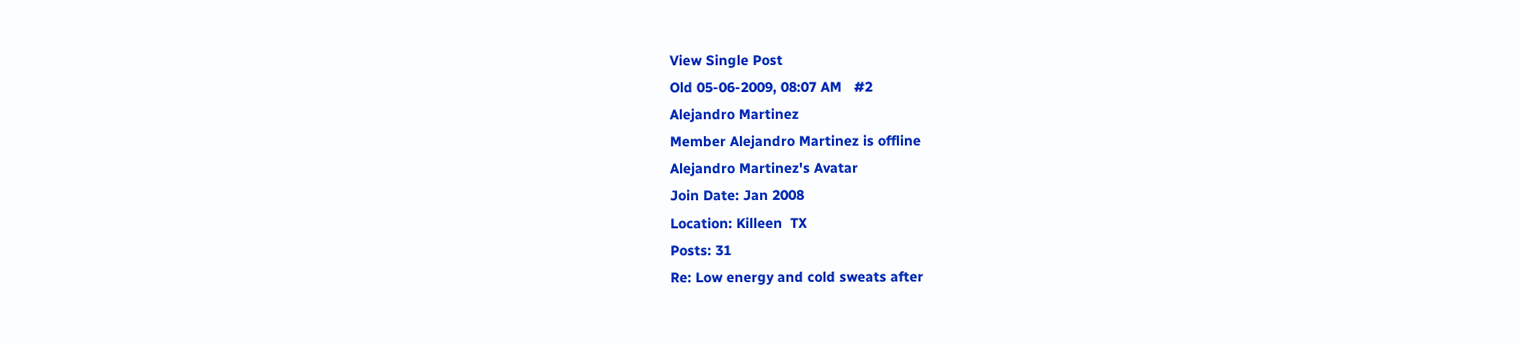View Single Post
Old 05-06-2009, 08:07 AM   #2
Alejandro Martinez
Member Alejandro Martinez is offline
Alejandro Martinez's Avatar
Join Date: Jan 2008
Location: Killeen  TX
Posts: 31
Re: Low energy and cold sweats after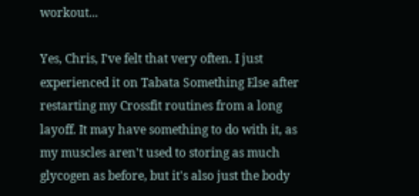workout...

Yes, Chris, I've felt that very often. I just experienced it on Tabata Something Else after restarting my Crossfit routines from a long layoff. It may have something to do with it, as my muscles aren't used to storing as much glycogen as before, but it's also just the body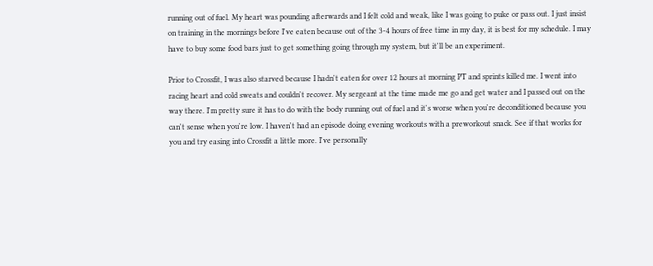running out of fuel. My heart was pounding afterwards and I felt cold and weak, like I was going to puke or pass out. I just insist on training in the mornings before I've eaten because out of the 3-4 hours of free time in my day, it is best for my schedule. I may have to buy some food bars just to get something going through my system, but it'll be an experiment.

Prior to Crossfit, I was also starved because I hadn't eaten for over 12 hours at morning PT and sprints killed me. I went into racing heart and cold sweats and couldn't recover. My sergeant at the time made me go and get water and I passed out on the way there. I'm pretty sure it has to do with the body running out of fuel and it's worse when you're deconditioned because you can't sense when you're low. I haven't had an episode doing evening workouts with a preworkout snack. See if that works for you and try easing into Crossfit a little more. I've personally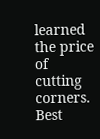learned the price of cutting corners. Best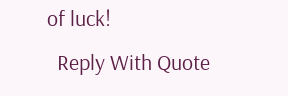of luck!
  Reply With Quote